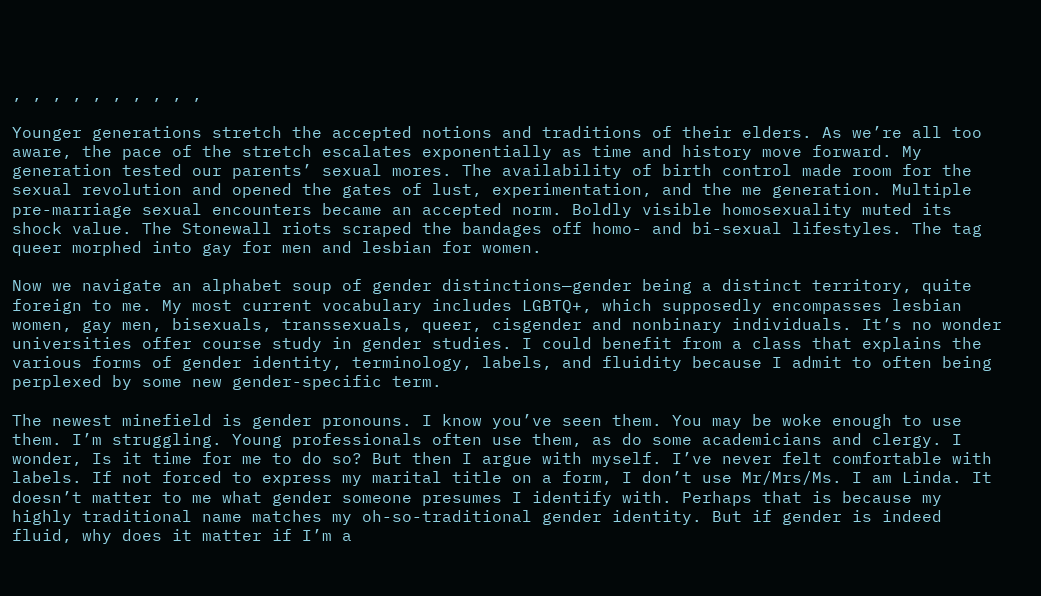, , , , , , , , , ,

Younger generations stretch the accepted notions and traditions of their elders. As we’re all too aware, the pace of the stretch escalates exponentially as time and history move forward. My generation tested our parents’ sexual mores. The availability of birth control made room for the sexual revolution and opened the gates of lust, experimentation, and the me generation. Multiple pre-marriage sexual encounters became an accepted norm. Boldly visible homosexuality muted its shock value. The Stonewall riots scraped the bandages off homo- and bi-sexual lifestyles. The tag queer morphed into gay for men and lesbian for women.

Now we navigate an alphabet soup of gender distinctions—gender being a distinct territory, quite foreign to me. My most current vocabulary includes LGBTQ+, which supposedly encompasses lesbian women, gay men, bisexuals, transsexuals, queer, cisgender and nonbinary individuals. It’s no wonder universities offer course study in gender studies. I could benefit from a class that explains the various forms of gender identity, terminology, labels, and fluidity because I admit to often being perplexed by some new gender-specific term.

The newest minefield is gender pronouns. I know you’ve seen them. You may be woke enough to use them. I’m struggling. Young professionals often use them, as do some academicians and clergy. I wonder, Is it time for me to do so? But then I argue with myself. I’ve never felt comfortable with labels. If not forced to express my marital title on a form, I don’t use Mr/Mrs/Ms. I am Linda. It doesn’t matter to me what gender someone presumes I identify with. Perhaps that is because my highly traditional name matches my oh-so-traditional gender identity. But if gender is indeed fluid, why does it matter if I’m a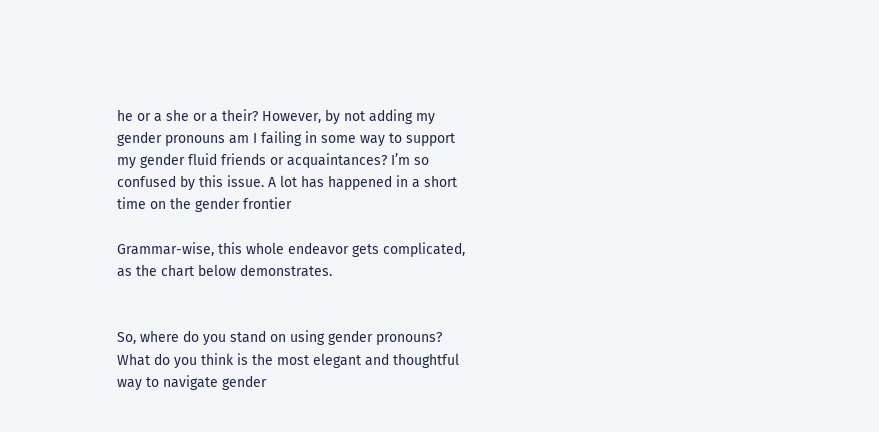he or a she or a their? However, by not adding my gender pronouns am I failing in some way to support my gender fluid friends or acquaintances? I’m so confused by this issue. A lot has happened in a short time on the gender frontier

Grammar-wise, this whole endeavor gets complicated, as the chart below demonstrates.


So, where do you stand on using gender pronouns? What do you think is the most elegant and thoughtful way to navigate gender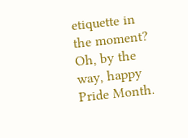etiquette in the moment? Oh, by the way, happy Pride Month.